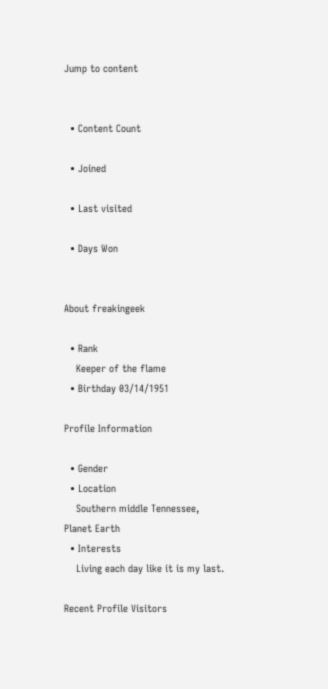Jump to content


  • Content Count

  • Joined

  • Last visited

  • Days Won


About freakingeek

  • Rank
    Keeper of the flame
  • Birthday 03/14/1951

Profile Information

  • Gender
  • Location
    Southern middle Tennessee, Planet Earth
  • Interests
    Living each day like it is my last.

Recent Profile Visitors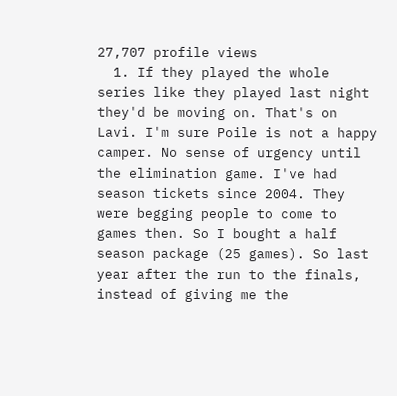27,707 profile views
  1. If they played the whole series like they played last night they'd be moving on. That's on Lavi. I'm sure Poile is not a happy camper. No sense of urgency until the elimination game. I've had season tickets since 2004. They were begging people to come to games then. So I bought a half season package (25 games). So last year after the run to the finals, instead of giving me the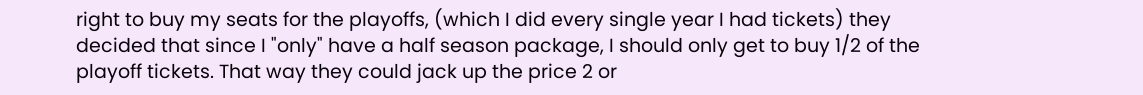right to buy my seats for the playoffs, (which I did every single year I had tickets) they decided that since I "only" have a half season package, I should only get to buy 1/2 of the playoff tickets. That way they could jack up the price 2 or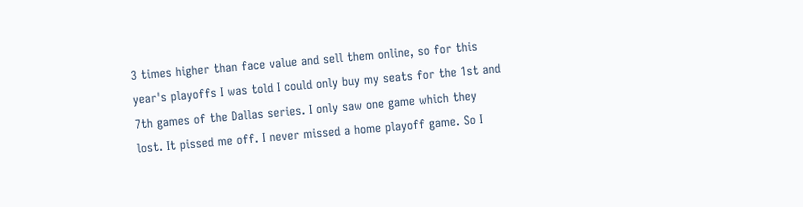3 times higher than face value and sell them online, so for this year's playoffs I was told I could only buy my seats for the 1st and 7th games of the Dallas series. I only saw one game which they lost. It pissed me off. I never missed a home playoff game. So I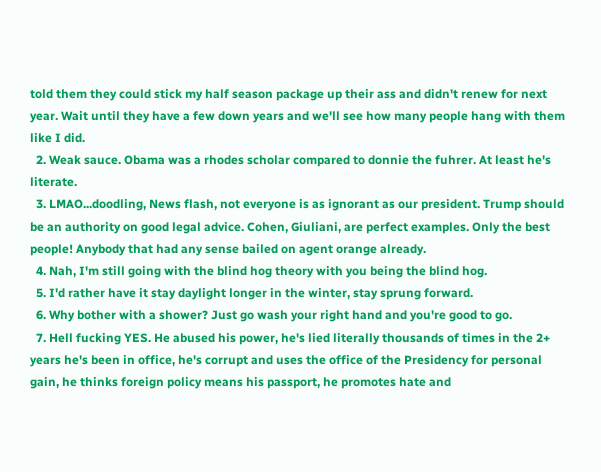told them they could stick my half season package up their ass and didn't renew for next year. Wait until they have a few down years and we'll see how many people hang with them like I did.
  2. Weak sauce. Obama was a rhodes scholar compared to donnie the fuhrer. At least he's literate.
  3. LMAO...doodling, News flash, not everyone is as ignorant as our president. Trump should be an authority on good legal advice. Cohen, Giuliani, are perfect examples. Only the best people! Anybody that had any sense bailed on agent orange already.
  4. Nah, I'm still going with the blind hog theory with you being the blind hog.
  5. I'd rather have it stay daylight longer in the winter, stay sprung forward.
  6. Why bother with a shower? Just go wash your right hand and you're good to go.
  7. Hell fucking YES. He abused his power, he's lied literally thousands of times in the 2+ years he's been in office, he's corrupt and uses the office of the Presidency for personal gain, he thinks foreign policy means his passport, he promotes hate and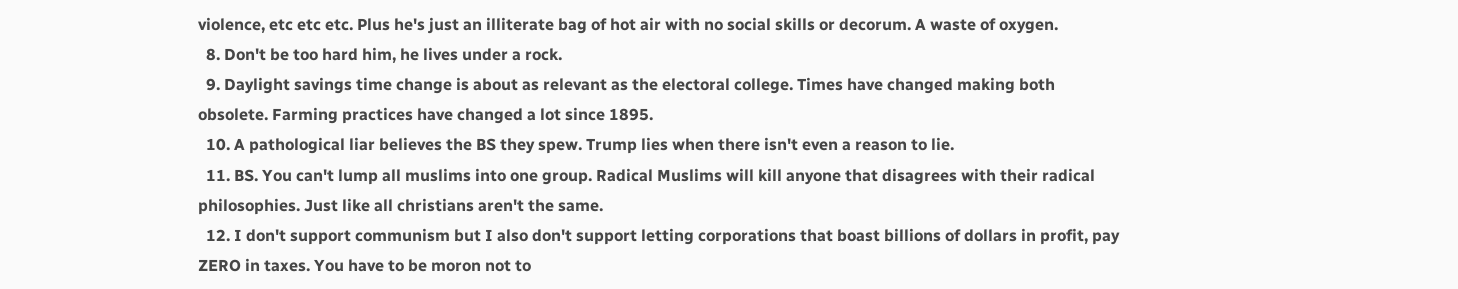violence, etc etc etc. Plus he's just an illiterate bag of hot air with no social skills or decorum. A waste of oxygen.
  8. Don't be too hard him, he lives under a rock.
  9. Daylight savings time change is about as relevant as the electoral college. Times have changed making both obsolete. Farming practices have changed a lot since 1895.
  10. A pathological liar believes the BS they spew. Trump lies when there isn't even a reason to lie.
  11. BS. You can't lump all muslims into one group. Radical Muslims will kill anyone that disagrees with their radical philosophies. Just like all christians aren't the same.
  12. I don't support communism but I also don't support letting corporations that boast billions of dollars in profit, pay ZERO in taxes. You have to be moron not to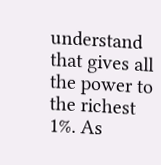understand that gives all the power to the richest 1%. As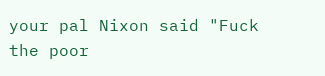your pal Nixon said "Fuck the poor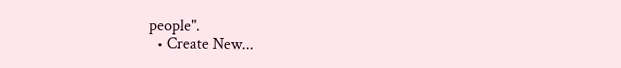people".
  • Create New...